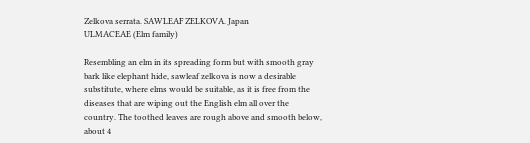Zelkova serrata. SAWLEAF ZELKOVA. Japan
ULMACEAE (Elm family)

Resembling an elm in its spreading form but with smooth gray bark like elephant hide, sawleaf zelkova is now a desirable substitute, where elms would be suitable, as it is free from the diseases that are wiping out the English elm all over the country. The toothed leaves are rough above and smooth below, about 4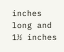inches long and 1½ inches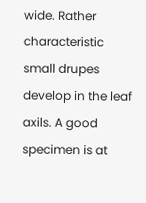wide. Rather characteristic small drupes develop in the leaf axils. A good specimen is at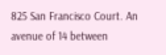825 San Francisco Court. An avenue of 14 between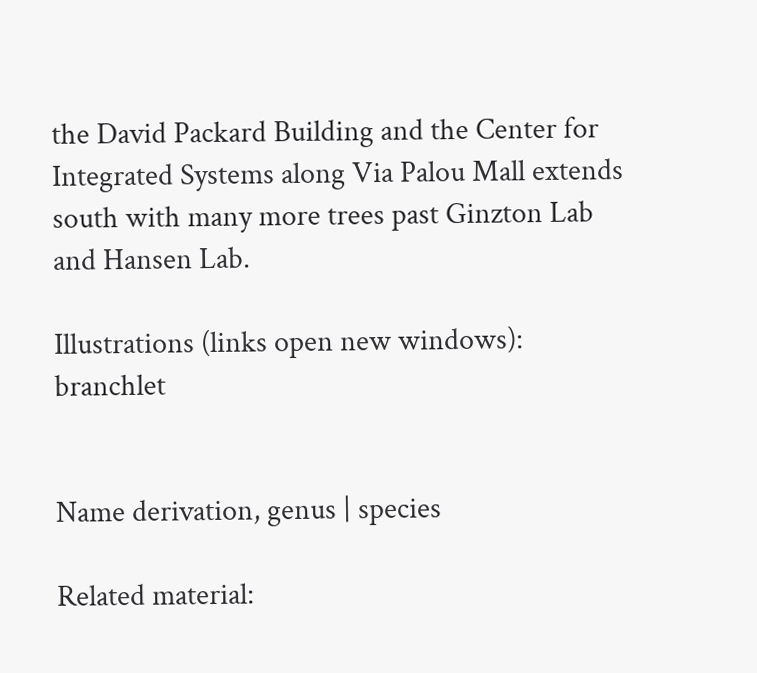the David Packard Building and the Center for Integrated Systems along Via Palou Mall extends south with many more trees past Ginzton Lab and Hansen Lab.

Illustrations (links open new windows): branchlet


Name derivation, genus | species

Related material: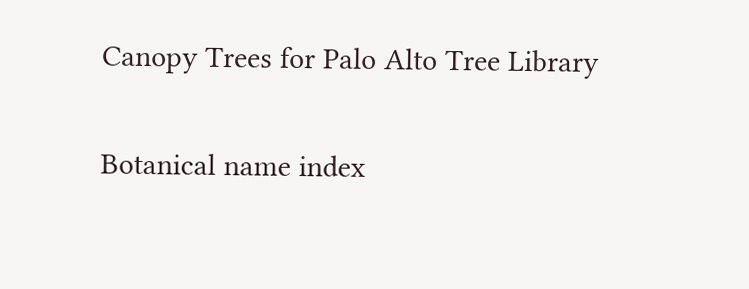Canopy Trees for Palo Alto Tree Library

Botanical name index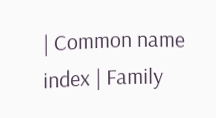| Common name index | Family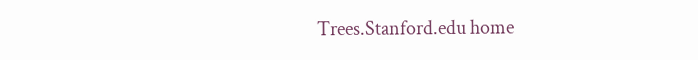Trees.Stanford.edu home